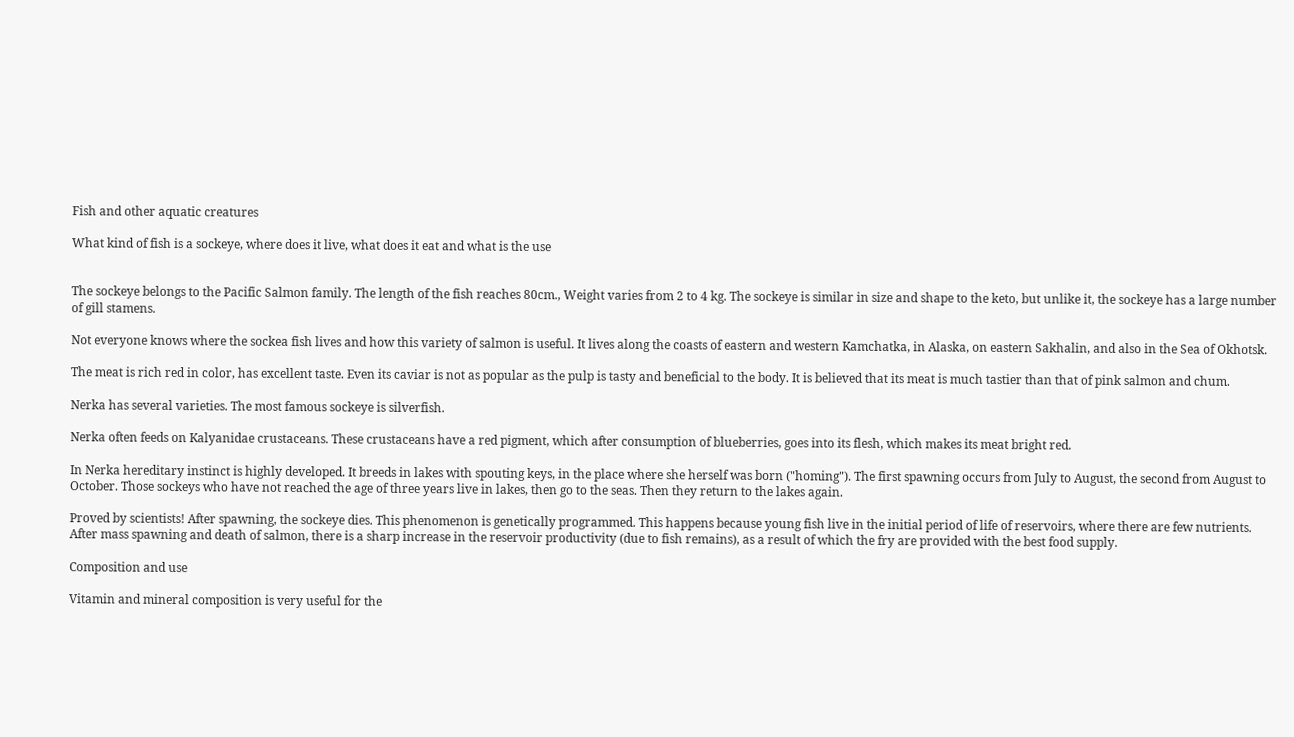Fish and other aquatic creatures

What kind of fish is a sockeye, where does it live, what does it eat and what is the use


The sockeye belongs to the Pacific Salmon family. The length of the fish reaches 80cm., Weight varies from 2 to 4 kg. The sockeye is similar in size and shape to the keto, but unlike it, the sockeye has a large number of gill stamens.

Not everyone knows where the sockea fish lives and how this variety of salmon is useful. It lives along the coasts of eastern and western Kamchatka, in Alaska, on eastern Sakhalin, and also in the Sea of Okhotsk.

The meat is rich red in color, has excellent taste. Even its caviar is not as popular as the pulp is tasty and beneficial to the body. It is believed that its meat is much tastier than that of pink salmon and chum.

Nerka has several varieties. The most famous sockeye is silverfish.

Nerka often feeds on Kalyanidae crustaceans. These crustaceans have a red pigment, which after consumption of blueberries, goes into its flesh, which makes its meat bright red.

In Nerka hereditary instinct is highly developed. It breeds in lakes with spouting keys, in the place where she herself was born ("homing"). The first spawning occurs from July to August, the second from August to October. Those sockeys who have not reached the age of three years live in lakes, then go to the seas. Then they return to the lakes again.

Proved by scientists! After spawning, the sockeye dies. This phenomenon is genetically programmed. This happens because young fish live in the initial period of life of reservoirs, where there are few nutrients. After mass spawning and death of salmon, there is a sharp increase in the reservoir productivity (due to fish remains), as a result of which the fry are provided with the best food supply.

Composition and use

Vitamin and mineral composition is very useful for the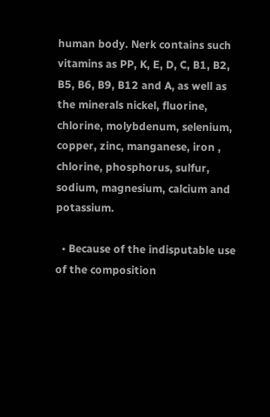human body. Nerk contains such vitamins as PP, K, E, D, C, B1, B2, B5, B6, B9, B12 and A, as well as the minerals nickel, fluorine, chlorine, molybdenum, selenium, copper, zinc, manganese, iron , chlorine, phosphorus, sulfur, sodium, magnesium, calcium and potassium.

  • Because of the indisputable use of the composition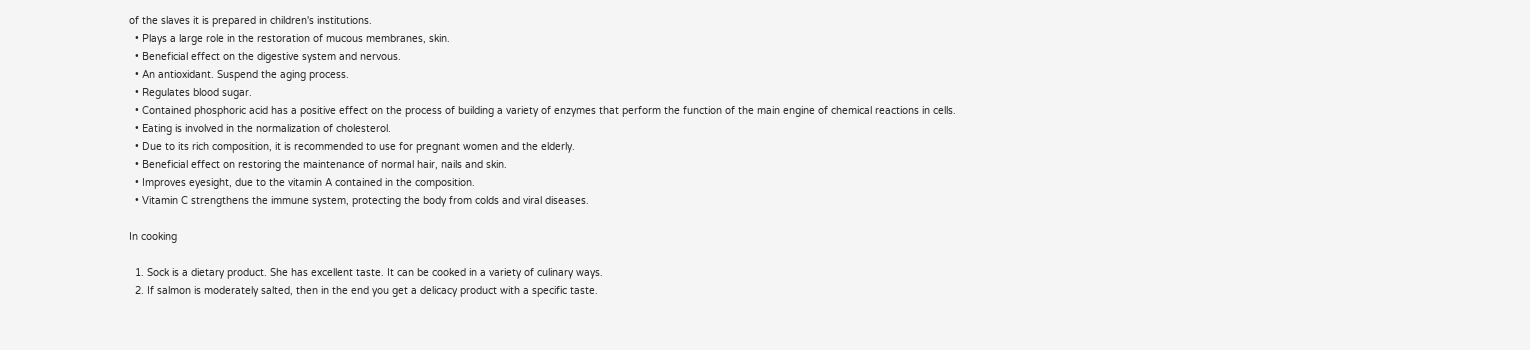of the slaves it is prepared in children's institutions.
  • Plays a large role in the restoration of mucous membranes, skin.
  • Beneficial effect on the digestive system and nervous.
  • An antioxidant. Suspend the aging process.
  • Regulates blood sugar.
  • Contained phosphoric acid has a positive effect on the process of building a variety of enzymes that perform the function of the main engine of chemical reactions in cells.
  • Eating is involved in the normalization of cholesterol.
  • Due to its rich composition, it is recommended to use for pregnant women and the elderly.
  • Beneficial effect on restoring the maintenance of normal hair, nails and skin.
  • Improves eyesight, due to the vitamin A contained in the composition.
  • Vitamin C strengthens the immune system, protecting the body from colds and viral diseases.

In cooking

  1. Sock is a dietary product. She has excellent taste. It can be cooked in a variety of culinary ways.
  2. If salmon is moderately salted, then in the end you get a delicacy product with a specific taste.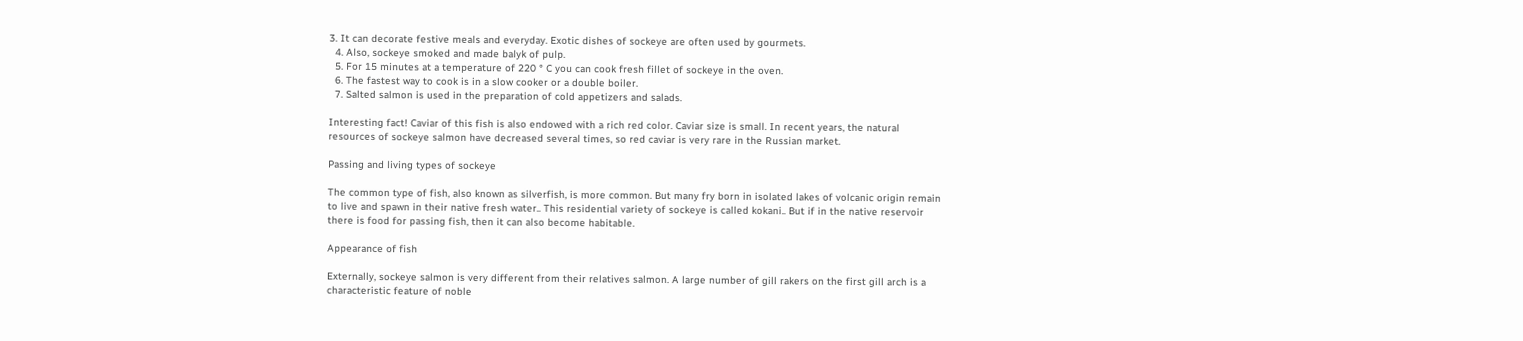3. It can decorate festive meals and everyday. Exotic dishes of sockeye are often used by gourmets.
  4. Also, sockeye smoked and made balyk of pulp.
  5. For 15 minutes at a temperature of 220 ° C you can cook fresh fillet of sockeye in the oven.
  6. The fastest way to cook is in a slow cooker or a double boiler.
  7. Salted salmon is used in the preparation of cold appetizers and salads.

Interesting fact! Caviar of this fish is also endowed with a rich red color. Caviar size is small. In recent years, the natural resources of sockeye salmon have decreased several times, so red caviar is very rare in the Russian market.

Passing and living types of sockeye

The common type of fish, also known as silverfish, is more common. But many fry born in isolated lakes of volcanic origin remain to live and spawn in their native fresh water.. This residential variety of sockeye is called kokani.. But if in the native reservoir there is food for passing fish, then it can also become habitable.

Appearance of fish

Externally, sockeye salmon is very different from their relatives salmon. A large number of gill rakers on the first gill arch is a characteristic feature of noble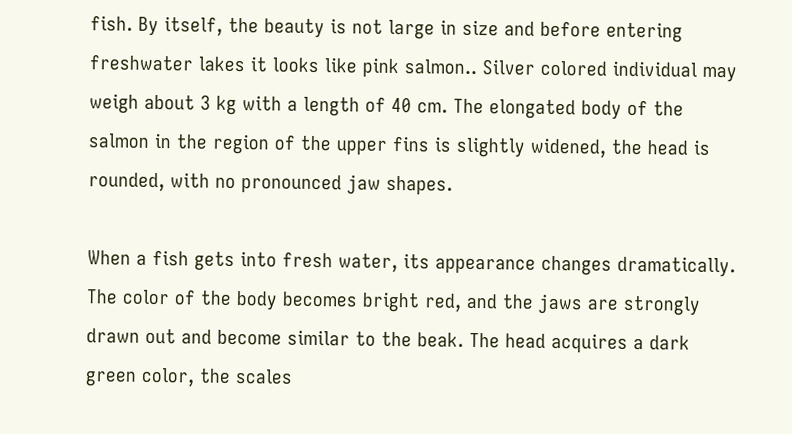fish. By itself, the beauty is not large in size and before entering freshwater lakes it looks like pink salmon.. Silver colored individual may weigh about 3 kg with a length of 40 cm. The elongated body of the salmon in the region of the upper fins is slightly widened, the head is rounded, with no pronounced jaw shapes.

When a fish gets into fresh water, its appearance changes dramatically. The color of the body becomes bright red, and the jaws are strongly drawn out and become similar to the beak. The head acquires a dark green color, the scales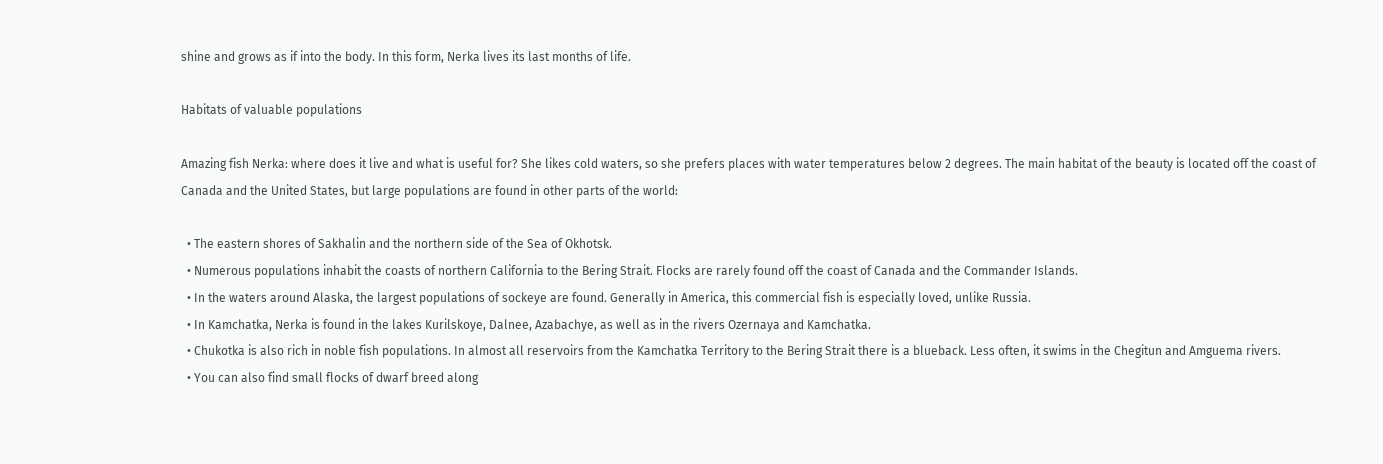shine and grows as if into the body. In this form, Nerka lives its last months of life.

Habitats of valuable populations

Amazing fish Nerka: where does it live and what is useful for? She likes cold waters, so she prefers places with water temperatures below 2 degrees. The main habitat of the beauty is located off the coast of Canada and the United States, but large populations are found in other parts of the world:

  • The eastern shores of Sakhalin and the northern side of the Sea of Okhotsk.
  • Numerous populations inhabit the coasts of northern California to the Bering Strait. Flocks are rarely found off the coast of Canada and the Commander Islands.
  • In the waters around Alaska, the largest populations of sockeye are found. Generally in America, this commercial fish is especially loved, unlike Russia.
  • In Kamchatka, Nerka is found in the lakes Kurilskoye, Dalnee, Azabachye, as well as in the rivers Ozernaya and Kamchatka.
  • Chukotka is also rich in noble fish populations. In almost all reservoirs from the Kamchatka Territory to the Bering Strait there is a blueback. Less often, it swims in the Chegitun and Amguema rivers.
  • You can also find small flocks of dwarf breed along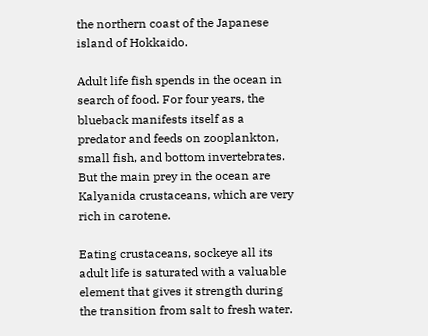the northern coast of the Japanese island of Hokkaido.

Adult life fish spends in the ocean in search of food. For four years, the blueback manifests itself as a predator and feeds on zooplankton, small fish, and bottom invertebrates. But the main prey in the ocean are Kalyanida crustaceans, which are very rich in carotene.

Eating crustaceans, sockeye all its adult life is saturated with a valuable element that gives it strength during the transition from salt to fresh water.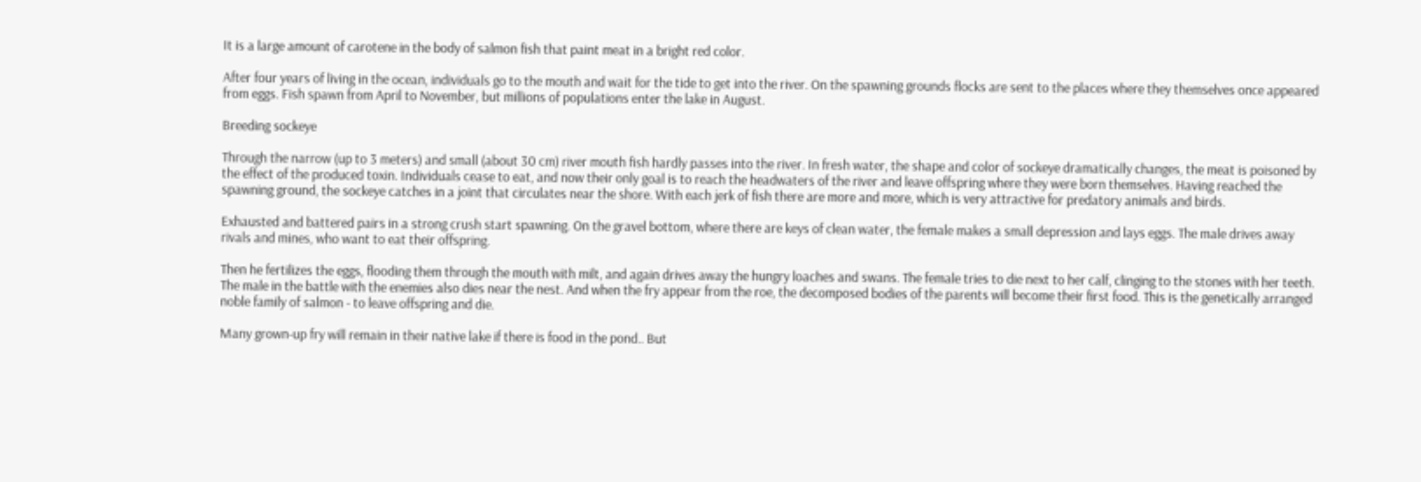It is a large amount of carotene in the body of salmon fish that paint meat in a bright red color.

After four years of living in the ocean, individuals go to the mouth and wait for the tide to get into the river. On the spawning grounds flocks are sent to the places where they themselves once appeared from eggs. Fish spawn from April to November, but millions of populations enter the lake in August.

Breeding sockeye

Through the narrow (up to 3 meters) and small (about 30 cm) river mouth fish hardly passes into the river. In fresh water, the shape and color of sockeye dramatically changes, the meat is poisoned by the effect of the produced toxin. Individuals cease to eat, and now their only goal is to reach the headwaters of the river and leave offspring where they were born themselves. Having reached the spawning ground, the sockeye catches in a joint that circulates near the shore. With each jerk of fish there are more and more, which is very attractive for predatory animals and birds.

Exhausted and battered pairs in a strong crush start spawning. On the gravel bottom, where there are keys of clean water, the female makes a small depression and lays eggs. The male drives away rivals and mines, who want to eat their offspring.

Then he fertilizes the eggs, flooding them through the mouth with milt, and again drives away the hungry loaches and swans. The female tries to die next to her calf, clinging to the stones with her teeth. The male in the battle with the enemies also dies near the nest. And when the fry appear from the roe, the decomposed bodies of the parents will become their first food. This is the genetically arranged noble family of salmon - to leave offspring and die.

Many grown-up fry will remain in their native lake if there is food in the pond.. But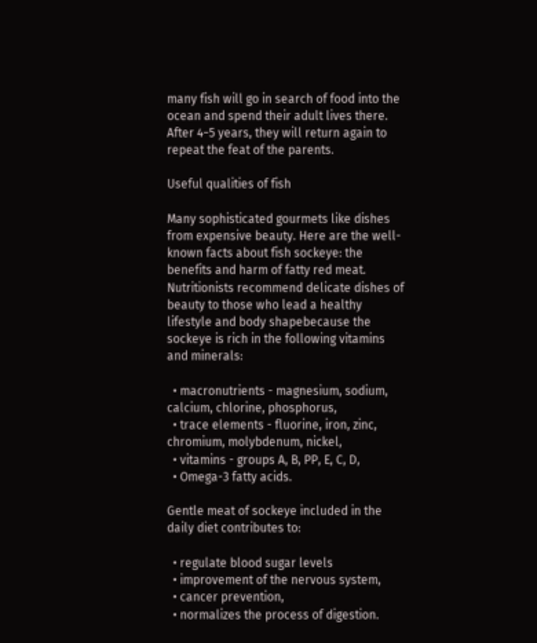many fish will go in search of food into the ocean and spend their adult lives there. After 4−5 years, they will return again to repeat the feat of the parents.

Useful qualities of fish

Many sophisticated gourmets like dishes from expensive beauty. Here are the well-known facts about fish sockeye: the benefits and harm of fatty red meat. Nutritionists recommend delicate dishes of beauty to those who lead a healthy lifestyle and body shapebecause the sockeye is rich in the following vitamins and minerals:

  • macronutrients - magnesium, sodium, calcium, chlorine, phosphorus,
  • trace elements - fluorine, iron, zinc, chromium, molybdenum, nickel,
  • vitamins - groups A, B, PP, E, C, D,
  • Omega-3 fatty acids.

Gentle meat of sockeye included in the daily diet contributes to:

  • regulate blood sugar levels
  • improvement of the nervous system,
  • cancer prevention,
  • normalizes the process of digestion.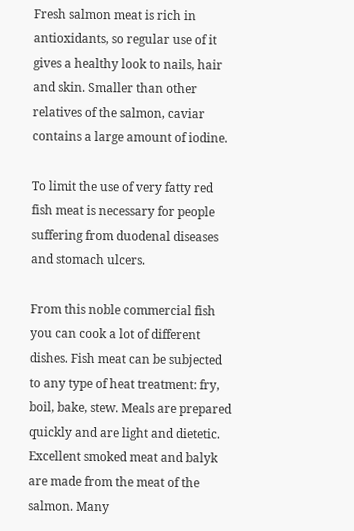Fresh salmon meat is rich in antioxidants, so regular use of it gives a healthy look to nails, hair and skin. Smaller than other relatives of the salmon, caviar contains a large amount of iodine.

To limit the use of very fatty red fish meat is necessary for people suffering from duodenal diseases and stomach ulcers.

From this noble commercial fish you can cook a lot of different dishes. Fish meat can be subjected to any type of heat treatment: fry, boil, bake, stew. Meals are prepared quickly and are light and dietetic. Excellent smoked meat and balyk are made from the meat of the salmon. Many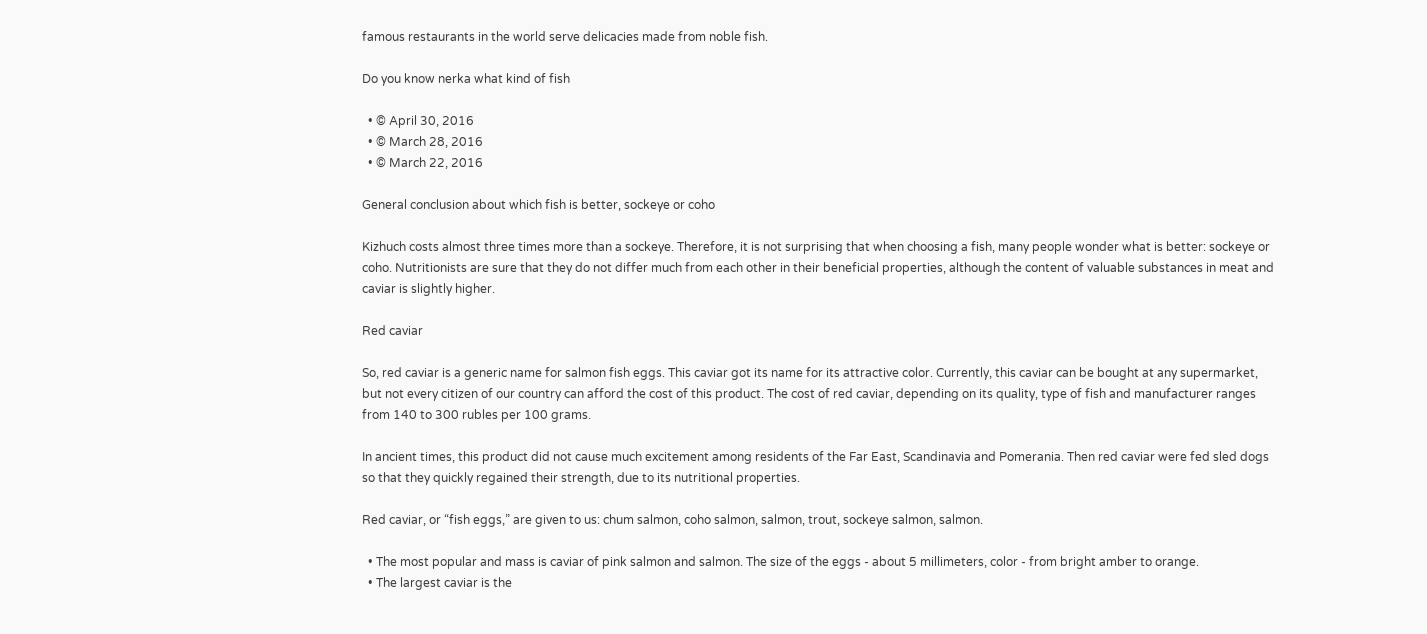famous restaurants in the world serve delicacies made from noble fish.

Do you know nerka what kind of fish

  • © April 30, 2016
  • © March 28, 2016
  • © March 22, 2016

General conclusion about which fish is better, sockeye or coho

Kizhuch costs almost three times more than a sockeye. Therefore, it is not surprising that when choosing a fish, many people wonder what is better: sockeye or coho. Nutritionists are sure that they do not differ much from each other in their beneficial properties, although the content of valuable substances in meat and caviar is slightly higher.

Red caviar

So, red caviar is a generic name for salmon fish eggs. This caviar got its name for its attractive color. Currently, this caviar can be bought at any supermarket, but not every citizen of our country can afford the cost of this product. The cost of red caviar, depending on its quality, type of fish and manufacturer ranges from 140 to 300 rubles per 100 grams.

In ancient times, this product did not cause much excitement among residents of the Far East, Scandinavia and Pomerania. Then red caviar were fed sled dogs so that they quickly regained their strength, due to its nutritional properties.

Red caviar, or “fish eggs,” are given to us: chum salmon, coho salmon, salmon, trout, sockeye salmon, salmon.

  • The most popular and mass is caviar of pink salmon and salmon. The size of the eggs - about 5 millimeters, color - from bright amber to orange.
  • The largest caviar is the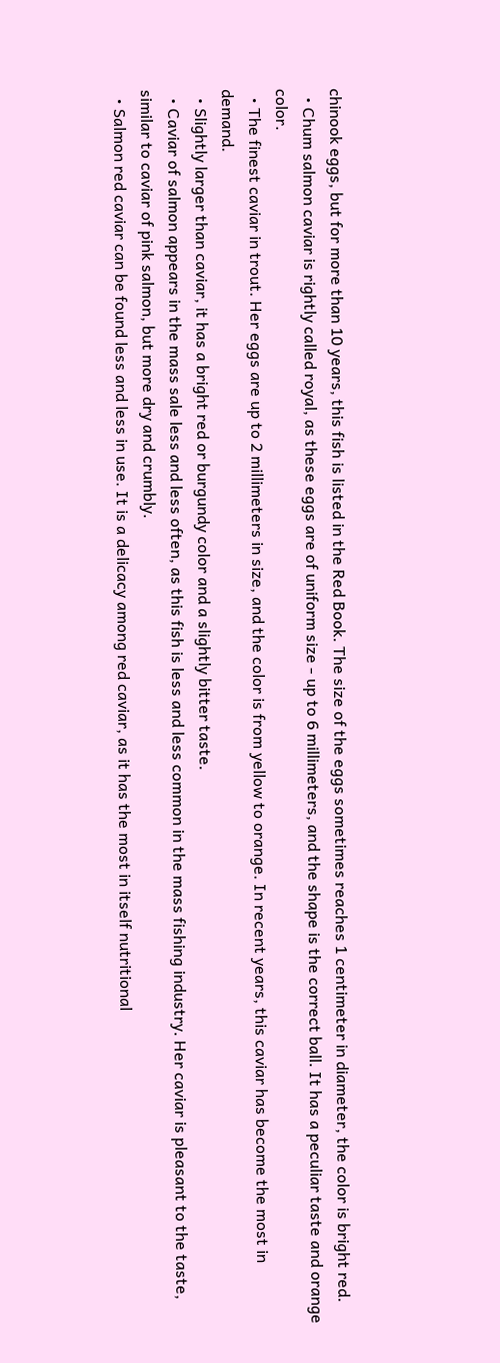chinook eggs, but for more than 10 years, this fish is listed in the Red Book. The size of the eggs sometimes reaches 1 centimeter in diameter, the color is bright red.
  • Chum salmon caviar is rightly called royal, as these eggs are of uniform size - up to 6 millimeters, and the shape is the correct ball. It has a peculiar taste and orange color.
  • The finest caviar in trout. Her eggs are up to 2 millimeters in size, and the color is from yellow to orange. In recent years, this caviar has become the most in demand.
  • Slightly larger than caviar, it has a bright red or burgundy color and a slightly bitter taste.
  • Caviar of salmon appears in the mass sale less and less often, as this fish is less and less common in the mass fishing industry. Her caviar is pleasant to the taste, similar to caviar of pink salmon, but more dry and crumbly.
  • Salmon red caviar can be found less and less in use. It is a delicacy among red caviar, as it has the most in itself nutritional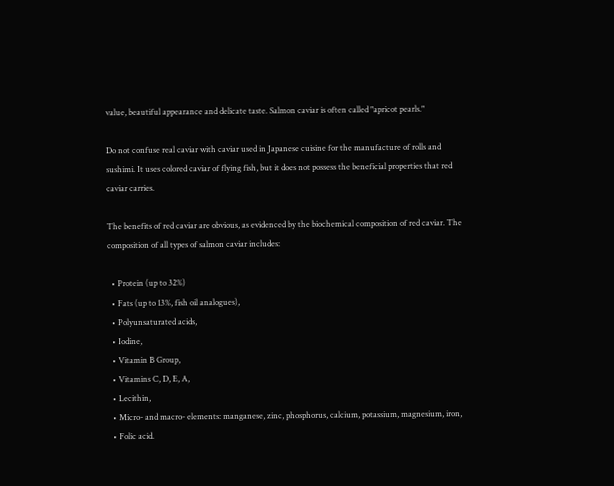value, beautiful appearance and delicate taste. Salmon caviar is often called "apricot pearls."

Do not confuse real caviar with caviar used in Japanese cuisine for the manufacture of rolls and sushimi. It uses colored caviar of flying fish, but it does not possess the beneficial properties that red caviar carries.

The benefits of red caviar are obvious, as evidenced by the biochemical composition of red caviar. The composition of all types of salmon caviar includes:

  • Protein (up to 32%)
  • Fats (up to 13%, fish oil analogues),
  • Polyunsaturated acids,
  • Iodine,
  • Vitamin B Group,
  • Vitamins C, D, E, A,
  • Lecithin,
  • Micro- and macro- elements: manganese, zinc, phosphorus, calcium, potassium, magnesium, iron,
  • Folic acid.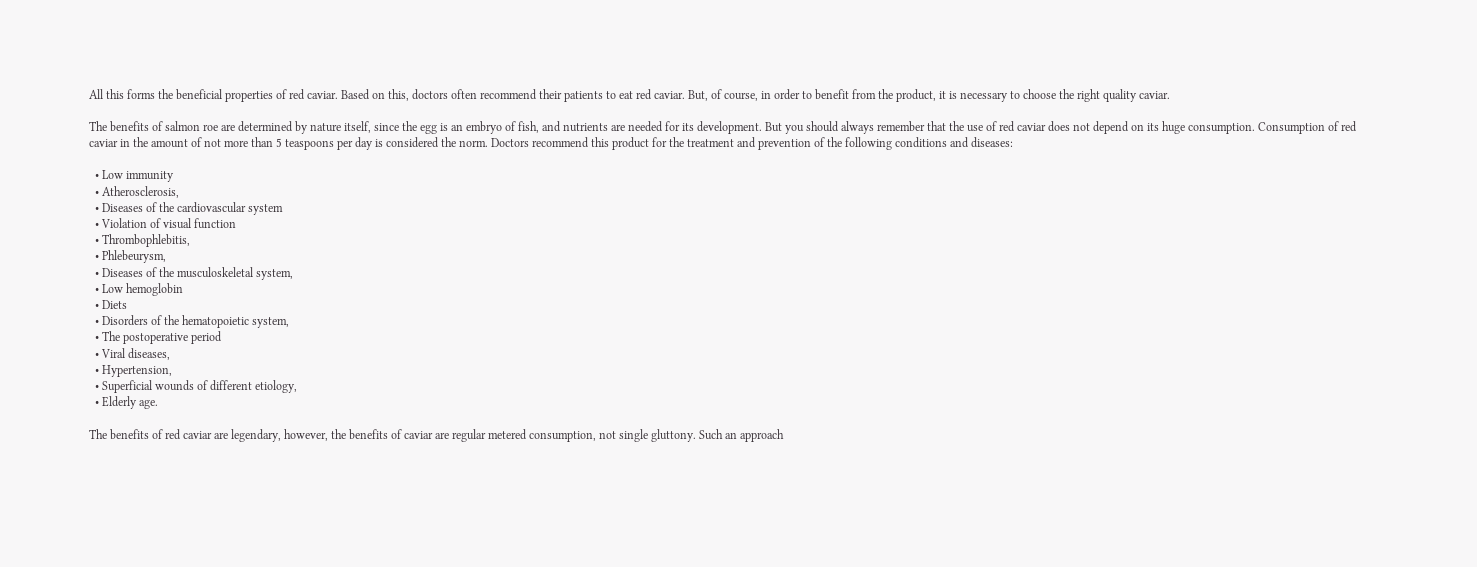All this forms the beneficial properties of red caviar. Based on this, doctors often recommend their patients to eat red caviar. But, of course, in order to benefit from the product, it is necessary to choose the right quality caviar.

The benefits of salmon roe are determined by nature itself, since the egg is an embryo of fish, and nutrients are needed for its development. But you should always remember that the use of red caviar does not depend on its huge consumption. Consumption of red caviar in the amount of not more than 5 teaspoons per day is considered the norm. Doctors recommend this product for the treatment and prevention of the following conditions and diseases:

  • Low immunity
  • Atherosclerosis,
  • Diseases of the cardiovascular system
  • Violation of visual function
  • Thrombophlebitis,
  • Phlebeurysm,
  • Diseases of the musculoskeletal system,
  • Low hemoglobin
  • Diets
  • Disorders of the hematopoietic system,
  • The postoperative period
  • Viral diseases,
  • Hypertension,
  • Superficial wounds of different etiology,
  • Elderly age.

The benefits of red caviar are legendary, however, the benefits of caviar are regular metered consumption, not single gluttony. Such an approach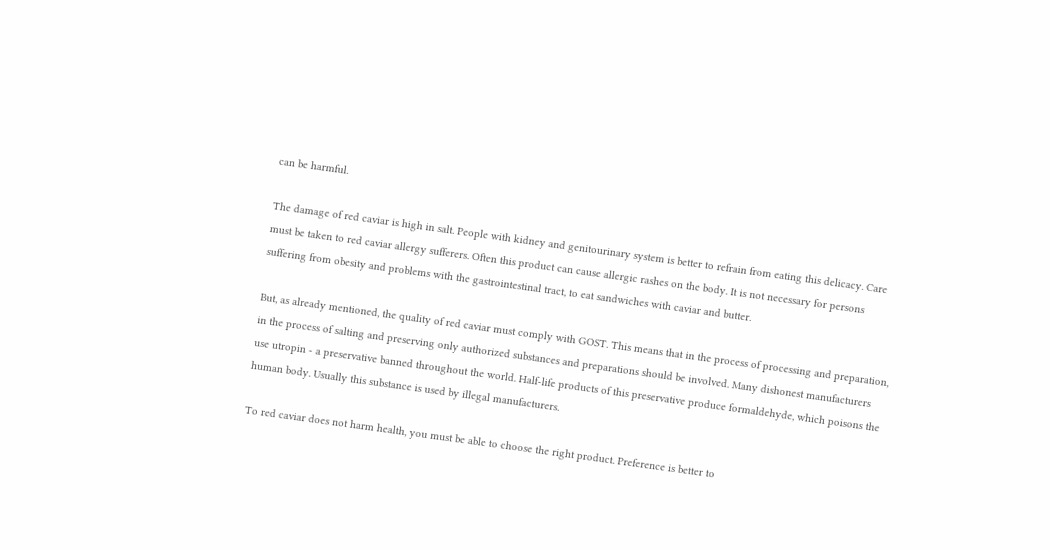can be harmful.

The damage of red caviar is high in salt. People with kidney and genitourinary system is better to refrain from eating this delicacy. Care must be taken to red caviar allergy sufferers. Often this product can cause allergic rashes on the body. It is not necessary for persons suffering from obesity and problems with the gastrointestinal tract, to eat sandwiches with caviar and butter.

But, as already mentioned, the quality of red caviar must comply with GOST. This means that in the process of processing and preparation, in the process of salting and preserving only authorized substances and preparations should be involved. Many dishonest manufacturers use utropin - a preservative banned throughout the world. Half-life products of this preservative produce formaldehyde, which poisons the human body. Usually this substance is used by illegal manufacturers.

To red caviar does not harm health, you must be able to choose the right product. Preference is better to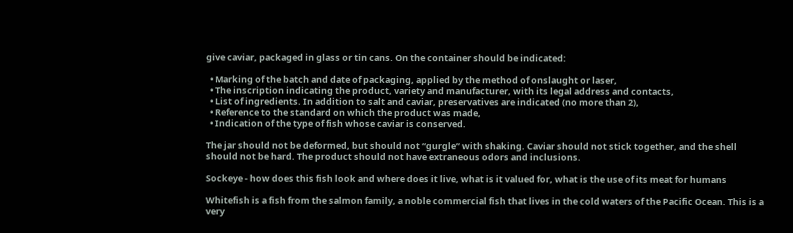give caviar, packaged in glass or tin cans. On the container should be indicated:

  • Marking of the batch and date of packaging, applied by the method of onslaught or laser,
  • The inscription indicating the product, variety and manufacturer, with its legal address and contacts,
  • List of ingredients. In addition to salt and caviar, preservatives are indicated (no more than 2),
  • Reference to the standard on which the product was made,
  • Indication of the type of fish whose caviar is conserved.

The jar should not be deformed, but should not “gurgle” with shaking. Caviar should not stick together, and the shell should not be hard. The product should not have extraneous odors and inclusions.

Sockeye - how does this fish look and where does it live, what is it valued for, what is the use of its meat for humans

Whitefish is a fish from the salmon family, a noble commercial fish that lives in the cold waters of the Pacific Ocean. This is a very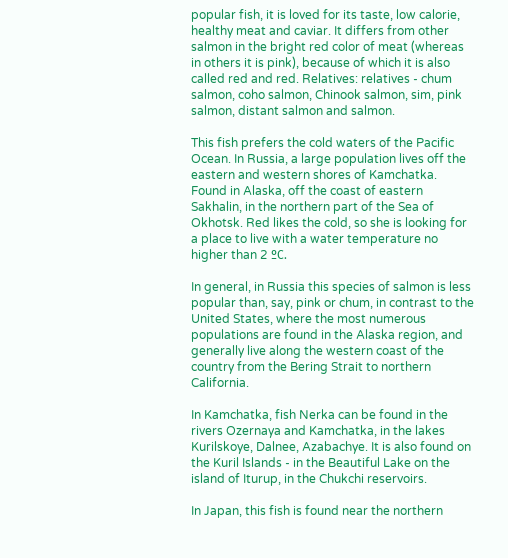popular fish, it is loved for its taste, low calorie, healthy meat and caviar. It differs from other salmon in the bright red color of meat (whereas in others it is pink), because of which it is also called red and red. Relatives: relatives - chum salmon, coho salmon, Chinook salmon, sim, pink salmon, distant salmon and salmon.

This fish prefers the cold waters of the Pacific Ocean. In Russia, a large population lives off the eastern and western shores of Kamchatka. Found in Alaska, off the coast of eastern Sakhalin, in the northern part of the Sea of Okhotsk. Red likes the cold, so she is looking for a place to live with a water temperature no higher than 2 ºС.

In general, in Russia this species of salmon is less popular than, say, pink or chum, in contrast to the United States, where the most numerous populations are found in the Alaska region, and generally live along the western coast of the country from the Bering Strait to northern California.

In Kamchatka, fish Nerka can be found in the rivers Ozernaya and Kamchatka, in the lakes Kurilskoye, Dalnee, Azabachye. It is also found on the Kuril Islands - in the Beautiful Lake on the island of Iturup, in the Chukchi reservoirs.

In Japan, this fish is found near the northern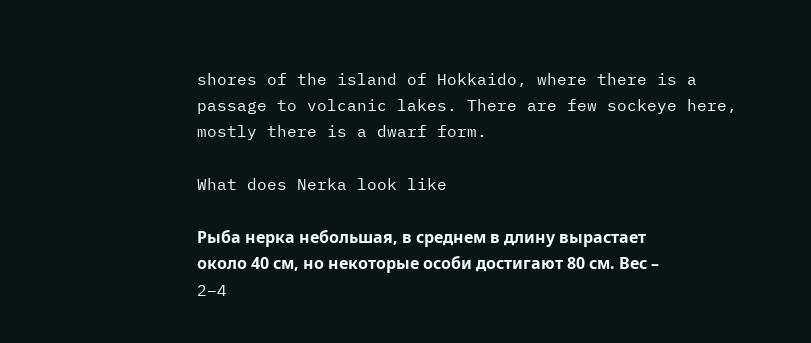shores of the island of Hokkaido, where there is a passage to volcanic lakes. There are few sockeye here, mostly there is a dwarf form.

What does Nerka look like

Рыба нерка небольшая, в среднем в длину вырастает около 40 см, но некоторые особи достигают 80 см. Вес – 2–4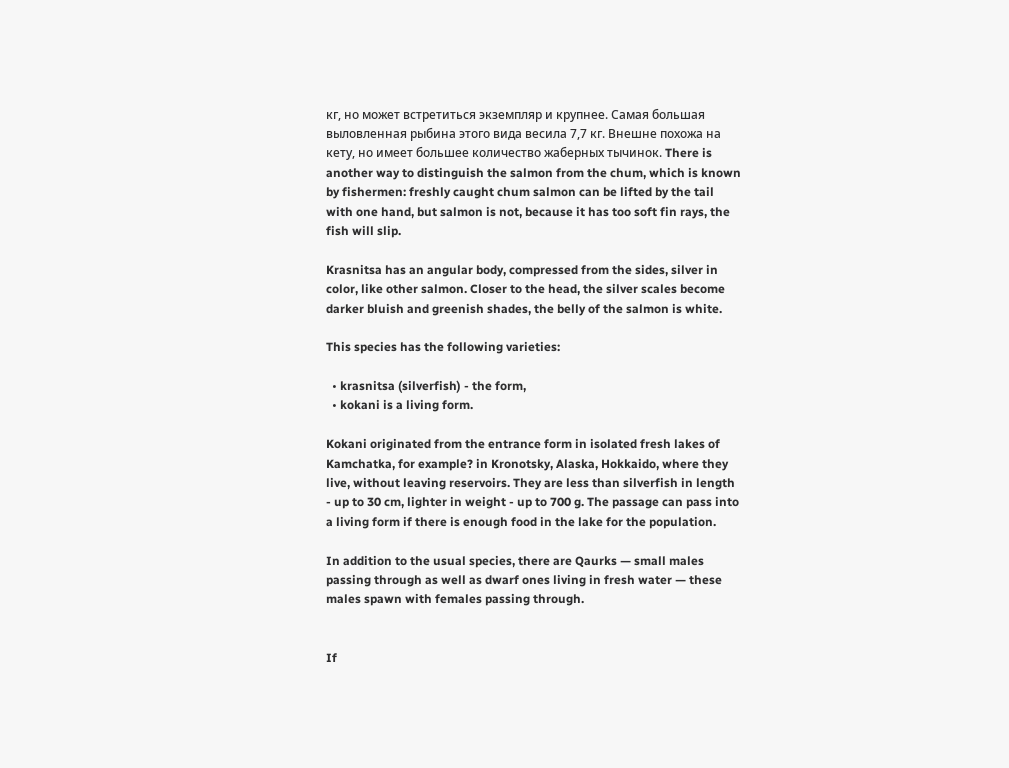кг, но может встретиться экземпляр и крупнее. Самая большая выловленная рыбина этого вида весила 7,7 кг. Внешне похожа на кету, но имеет большее количество жаберных тычинок. There is another way to distinguish the salmon from the chum, which is known by fishermen: freshly caught chum salmon can be lifted by the tail with one hand, but salmon is not, because it has too soft fin rays, the fish will slip.

Krasnitsa has an angular body, compressed from the sides, silver in color, like other salmon. Closer to the head, the silver scales become darker bluish and greenish shades, the belly of the salmon is white.

This species has the following varieties:

  • krasnitsa (silverfish) - the form,
  • kokani is a living form.

Kokani originated from the entrance form in isolated fresh lakes of Kamchatka, for example? in Kronotsky, Alaska, Hokkaido, where they live, without leaving reservoirs. They are less than silverfish in length - up to 30 cm, lighter in weight - up to 700 g. The passage can pass into a living form if there is enough food in the lake for the population.

In addition to the usual species, there are Qaurks — small males passing through as well as dwarf ones living in fresh water — these males spawn with females passing through.


If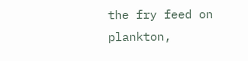the fry feed on plankton,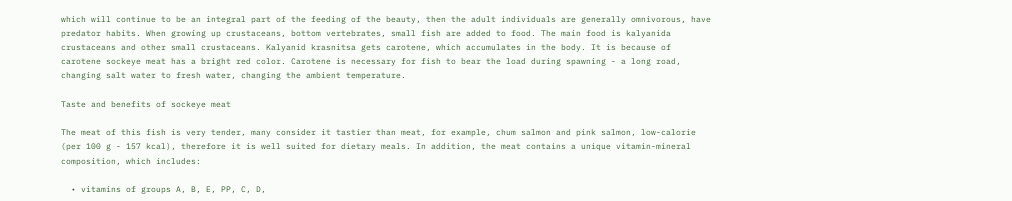which will continue to be an integral part of the feeding of the beauty, then the adult individuals are generally omnivorous, have predator habits. When growing up crustaceans, bottom vertebrates, small fish are added to food. The main food is kalyanida crustaceans and other small crustaceans. Kalyanid krasnitsa gets carotene, which accumulates in the body. It is because of carotene sockeye meat has a bright red color. Carotene is necessary for fish to bear the load during spawning - a long road, changing salt water to fresh water, changing the ambient temperature.

Taste and benefits of sockeye meat

The meat of this fish is very tender, many consider it tastier than meat, for example, chum salmon and pink salmon, low-calorie (per 100 g - 157 kcal), therefore it is well suited for dietary meals. In addition, the meat contains a unique vitamin-mineral composition, which includes:

  • vitamins of groups A, B, E, PP, C, D,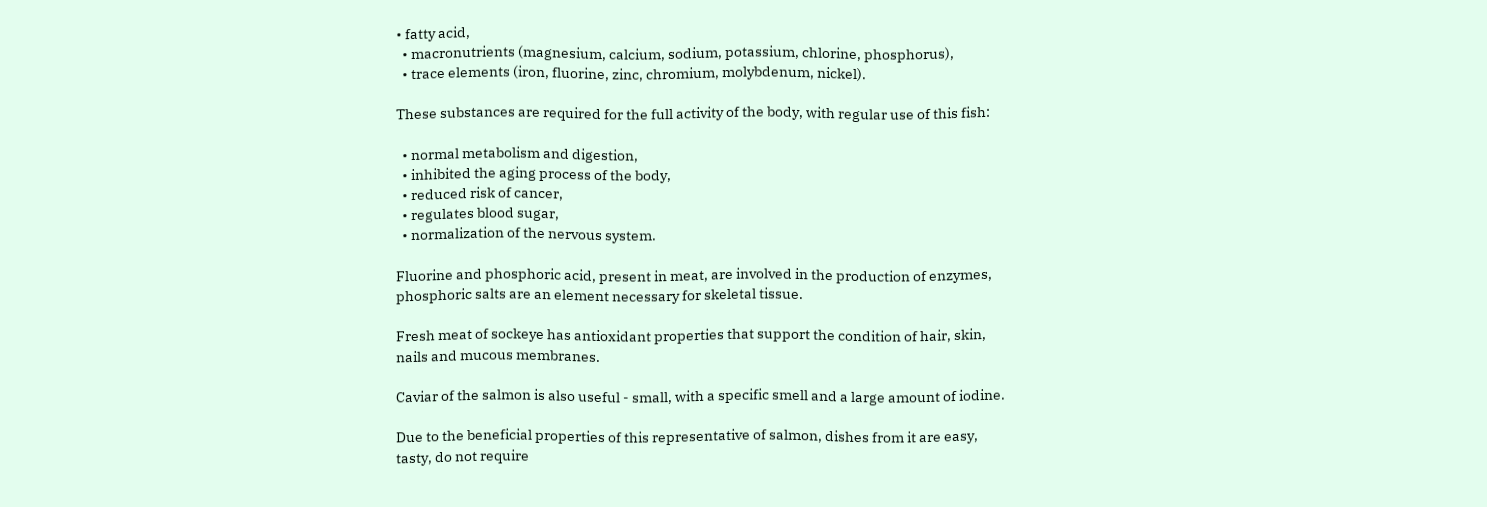• fatty acid,
  • macronutrients (magnesium, calcium, sodium, potassium, chlorine, phosphorus),
  • trace elements (iron, fluorine, zinc, chromium, molybdenum, nickel).

These substances are required for the full activity of the body, with regular use of this fish:

  • normal metabolism and digestion,
  • inhibited the aging process of the body,
  • reduced risk of cancer,
  • regulates blood sugar,
  • normalization of the nervous system.

Fluorine and phosphoric acid, present in meat, are involved in the production of enzymes, phosphoric salts are an element necessary for skeletal tissue.

Fresh meat of sockeye has antioxidant properties that support the condition of hair, skin, nails and mucous membranes.

Caviar of the salmon is also useful - small, with a specific smell and a large amount of iodine.

Due to the beneficial properties of this representative of salmon, dishes from it are easy, tasty, do not require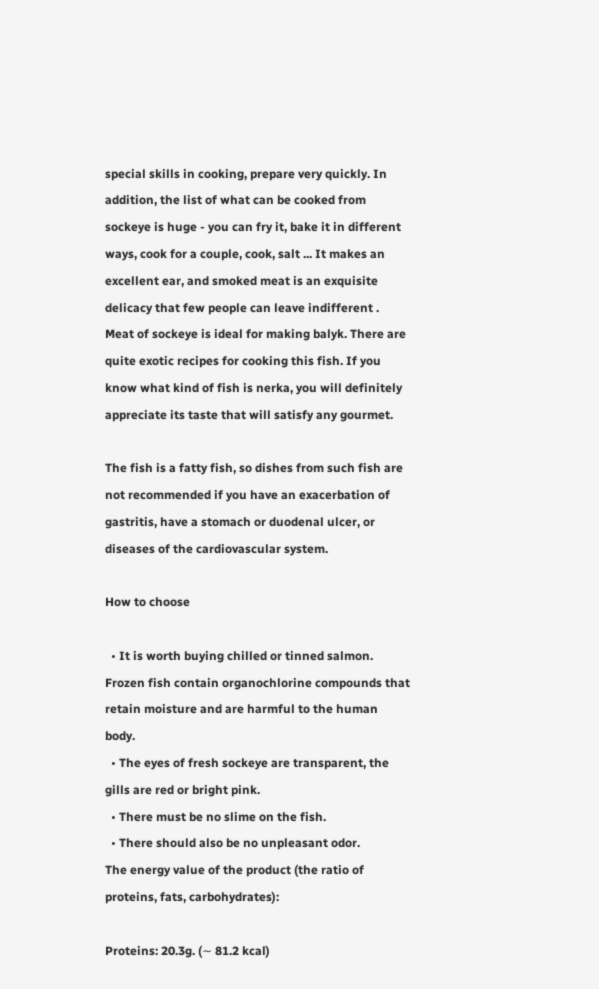special skills in cooking, prepare very quickly. In addition, the list of what can be cooked from sockeye is huge - you can fry it, bake it in different ways, cook for a couple, cook, salt ... It makes an excellent ear, and smoked meat is an exquisite delicacy that few people can leave indifferent . Meat of sockeye is ideal for making balyk. There are quite exotic recipes for cooking this fish. If you know what kind of fish is nerka, you will definitely appreciate its taste that will satisfy any gourmet.

The fish is a fatty fish, so dishes from such fish are not recommended if you have an exacerbation of gastritis, have a stomach or duodenal ulcer, or diseases of the cardiovascular system.

How to choose

  • It is worth buying chilled or tinned salmon. Frozen fish contain organochlorine compounds that retain moisture and are harmful to the human body.
  • The eyes of fresh sockeye are transparent, the gills are red or bright pink.
  • There must be no slime on the fish.
  • There should also be no unpleasant odor.
The energy value of the product (the ratio of proteins, fats, carbohydrates):

Proteins: 20.3g. (∼ 81.2 kcal)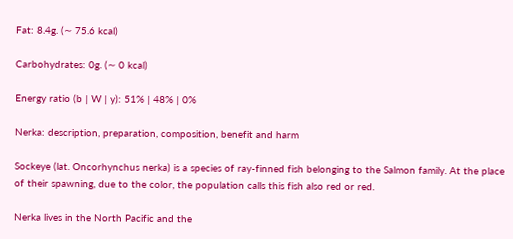Fat: 8.4g. (∼ 75.6 kcal)

Carbohydrates: 0g. (∼ 0 kcal)

Energy ratio (b | W | y): 51% | 48% | 0%

Nerka: description, preparation, composition, benefit and harm

Sockeye (lat. Oncorhynchus nerka) is a species of ray-finned fish belonging to the Salmon family. At the place of their spawning, due to the color, the population calls this fish also red or red.

Nerka lives in the North Pacific and the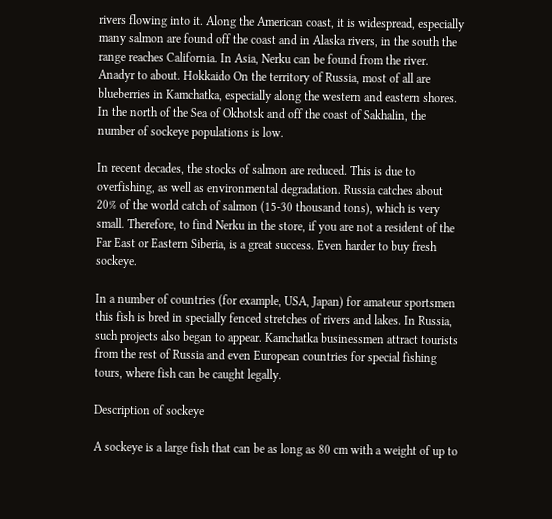rivers flowing into it. Along the American coast, it is widespread, especially many salmon are found off the coast and in Alaska rivers, in the south the range reaches California. In Asia, Nerku can be found from the river. Anadyr to about. Hokkaido On the territory of Russia, most of all are blueberries in Kamchatka, especially along the western and eastern shores. In the north of the Sea of Okhotsk and off the coast of Sakhalin, the number of sockeye populations is low.

In recent decades, the stocks of salmon are reduced. This is due to overfishing, as well as environmental degradation. Russia catches about 20% of the world catch of salmon (15-30 thousand tons), which is very small. Therefore, to find Nerku in the store, if you are not a resident of the Far East or Eastern Siberia, is a great success. Even harder to buy fresh sockeye.

In a number of countries (for example, USA, Japan) for amateur sportsmen this fish is bred in specially fenced stretches of rivers and lakes. In Russia, such projects also began to appear. Kamchatka businessmen attract tourists from the rest of Russia and even European countries for special fishing tours, where fish can be caught legally.

Description of sockeye

A sockeye is a large fish that can be as long as 80 cm with a weight of up to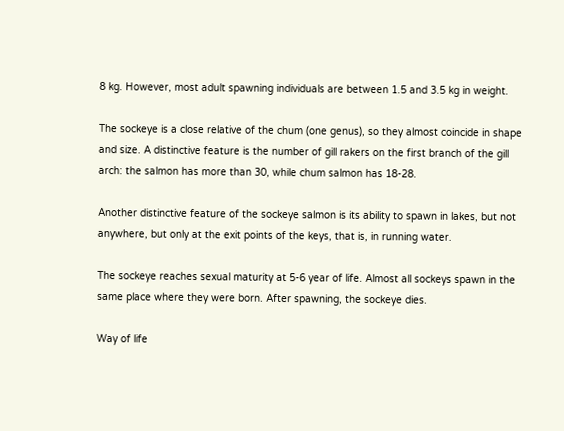8 kg. However, most adult spawning individuals are between 1.5 and 3.5 kg in weight.

The sockeye is a close relative of the chum (one genus), so they almost coincide in shape and size. A distinctive feature is the number of gill rakers on the first branch of the gill arch: the salmon has more than 30, while chum salmon has 18-28.

Another distinctive feature of the sockeye salmon is its ability to spawn in lakes, but not anywhere, but only at the exit points of the keys, that is, in running water.

The sockeye reaches sexual maturity at 5-6 year of life. Almost all sockeys spawn in the same place where they were born. After spawning, the sockeye dies.

Way of life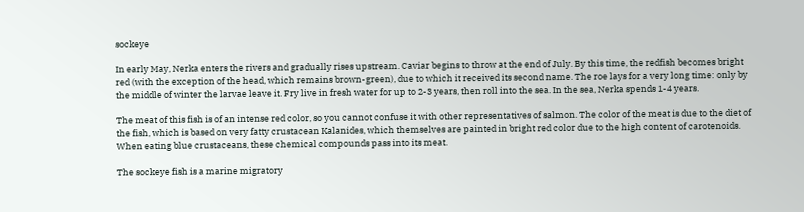sockeye

In early May, Nerka enters the rivers and gradually rises upstream. Caviar begins to throw at the end of July. By this time, the redfish becomes bright red (with the exception of the head, which remains brown-green), due to which it received its second name. The roe lays for a very long time: only by the middle of winter the larvae leave it. Fry live in fresh water for up to 2-3 years, then roll into the sea. In the sea, Nerka spends 1-4 years.

The meat of this fish is of an intense red color, so you cannot confuse it with other representatives of salmon. The color of the meat is due to the diet of the fish, which is based on very fatty crustacean Kalanides, which themselves are painted in bright red color due to the high content of carotenoids. When eating blue crustaceans, these chemical compounds pass into its meat.

The sockeye fish is a marine migratory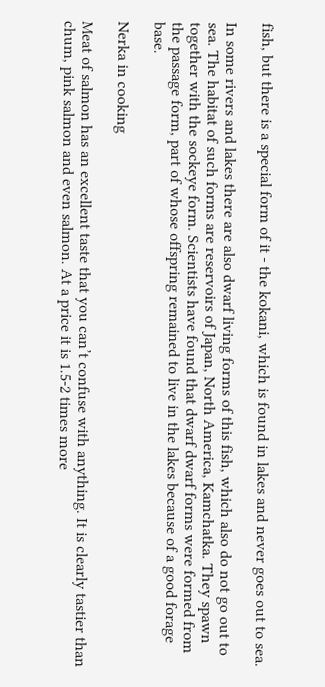fish, but there is a special form of it - the kokani, which is found in lakes and never goes out to sea.

In some rivers and lakes there are also dwarf living forms of this fish, which also do not go out to sea. The habitat of such forms are reservoirs of Japan, North America, Kamchatka. They spawn together with the sockeye form. Scientists have found that dwarf dwarf forms were formed from the passage form, part of whose offspring remained to live in the lakes because of a good forage base.

Nerka in cooking

Meat of salmon has an excellent taste that you can’t confuse with anything. It is clearly tastier than chum, pink salmon and even salmon. At a price it is 1.5-2 times more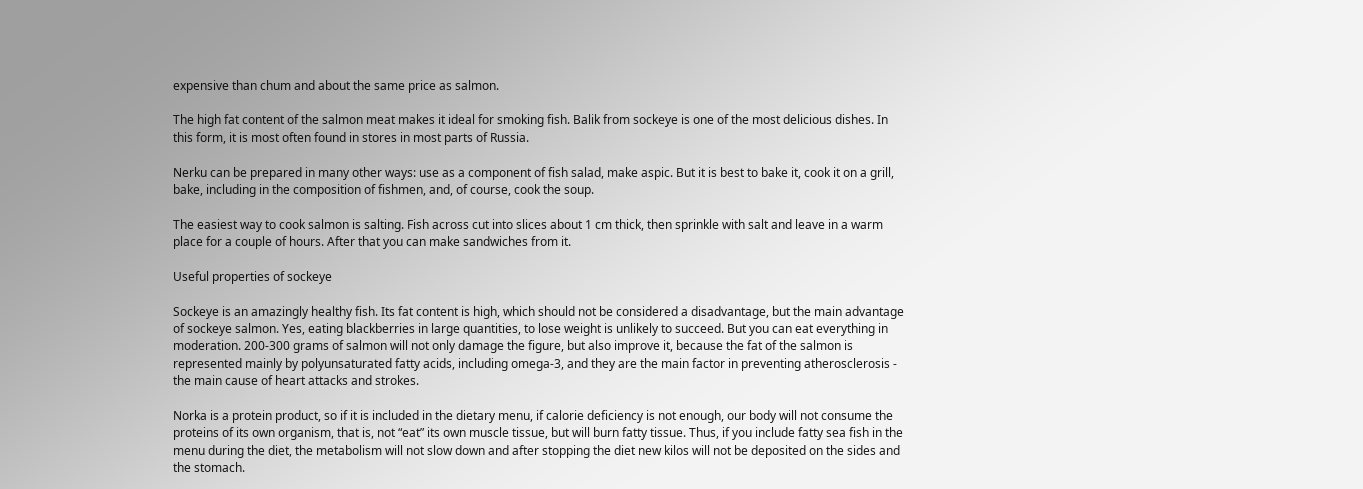expensive than chum and about the same price as salmon.

The high fat content of the salmon meat makes it ideal for smoking fish. Balik from sockeye is one of the most delicious dishes. In this form, it is most often found in stores in most parts of Russia.

Nerku can be prepared in many other ways: use as a component of fish salad, make aspic. But it is best to bake it, cook it on a grill, bake, including in the composition of fishmen, and, of course, cook the soup.

The easiest way to cook salmon is salting. Fish across cut into slices about 1 cm thick, then sprinkle with salt and leave in a warm place for a couple of hours. After that you can make sandwiches from it.

Useful properties of sockeye

Sockeye is an amazingly healthy fish. Its fat content is high, which should not be considered a disadvantage, but the main advantage of sockeye salmon. Yes, eating blackberries in large quantities, to lose weight is unlikely to succeed. But you can eat everything in moderation. 200-300 grams of salmon will not only damage the figure, but also improve it, because the fat of the salmon is represented mainly by polyunsaturated fatty acids, including omega-3, and they are the main factor in preventing atherosclerosis - the main cause of heart attacks and strokes.

Norka is a protein product, so if it is included in the dietary menu, if calorie deficiency is not enough, our body will not consume the proteins of its own organism, that is, not “eat” its own muscle tissue, but will burn fatty tissue. Thus, if you include fatty sea fish in the menu during the diet, the metabolism will not slow down and after stopping the diet new kilos will not be deposited on the sides and the stomach.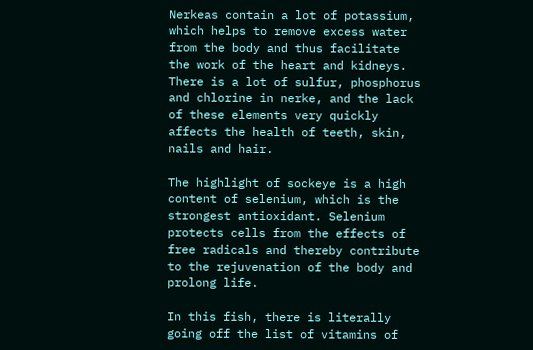Nerkeas contain a lot of potassium, which helps to remove excess water from the body and thus facilitate the work of the heart and kidneys. There is a lot of sulfur, phosphorus and chlorine in nerke, and the lack of these elements very quickly affects the health of teeth, skin, nails and hair.

The highlight of sockeye is a high content of selenium, which is the strongest antioxidant. Selenium protects cells from the effects of free radicals and thereby contribute to the rejuvenation of the body and prolong life.

In this fish, there is literally going off the list of vitamins of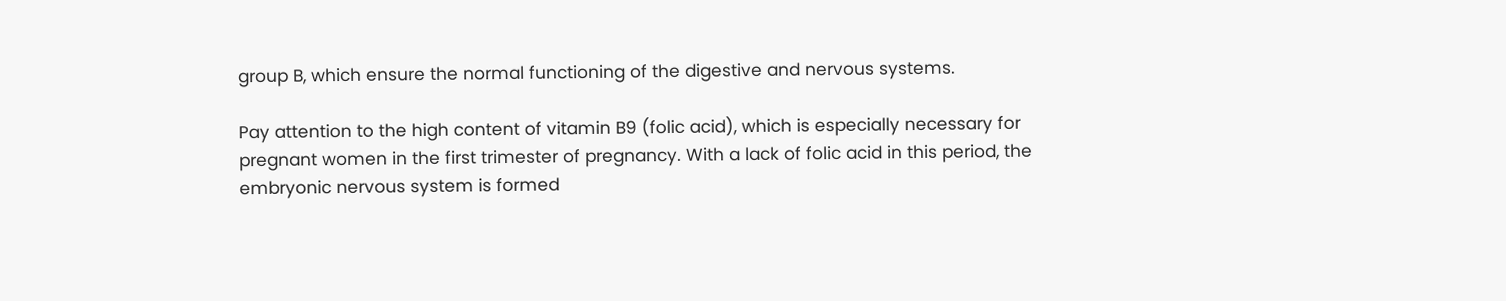group B, which ensure the normal functioning of the digestive and nervous systems.

Pay attention to the high content of vitamin B9 (folic acid), which is especially necessary for pregnant women in the first trimester of pregnancy. With a lack of folic acid in this period, the embryonic nervous system is formed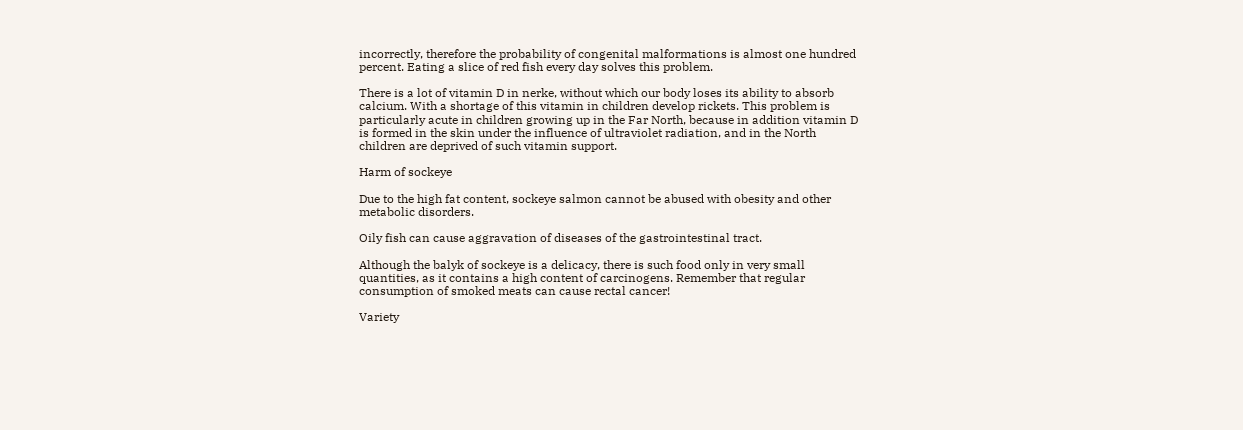incorrectly, therefore the probability of congenital malformations is almost one hundred percent. Eating a slice of red fish every day solves this problem.

There is a lot of vitamin D in nerke, without which our body loses its ability to absorb calcium. With a shortage of this vitamin in children develop rickets. This problem is particularly acute in children growing up in the Far North, because in addition vitamin D is formed in the skin under the influence of ultraviolet radiation, and in the North children are deprived of such vitamin support.

Harm of sockeye

Due to the high fat content, sockeye salmon cannot be abused with obesity and other metabolic disorders.

Oily fish can cause aggravation of diseases of the gastrointestinal tract.

Although the balyk of sockeye is a delicacy, there is such food only in very small quantities, as it contains a high content of carcinogens. Remember that regular consumption of smoked meats can cause rectal cancer!

Variety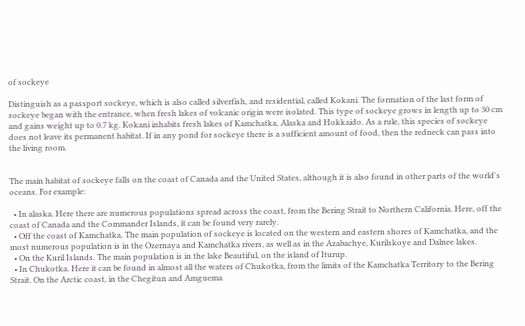of sockeye

Distinguish as a passport sockeye, which is also called silverfish, and residential, called Kokani. The formation of the last form of sockeye began with the entrance, when fresh lakes of volcanic origin were isolated. This type of sockeye grows in length up to 30 cm and gains weight up to 0.7 kg. Kokani inhabits fresh lakes of Kamchatka, Alaska and Hokkaido. As a rule, this species of sockeye does not leave its permanent habitat. If in any pond for sockeye there is a sufficient amount of food, then the redneck can pass into the living room.


The main habitat of sockeye falls on the coast of Canada and the United States, although it is also found in other parts of the world's oceans. For example:

  • In alaska. Here there are numerous populations spread across the coast, from the Bering Strait to Northern California. Here, off the coast of Canada and the Commander Islands, it can be found very rarely.
  • Off the coast of Kamchatka. The main population of sockeye is located on the western and eastern shores of Kamchatka, and the most numerous population is in the Ozernaya and Kamchatka rivers, as well as in the Azabachye, Kurilskoye and Dalnee lakes.
  • On the Kuril Islands. The main population is in the lake Beautiful, on the island of Iturup.
  • In Chukotka. Here it can be found in almost all the waters of Chukotka, from the limits of the Kamchatka Territory to the Bering Strait. On the Arctic coast, in the Chegitun and Amguema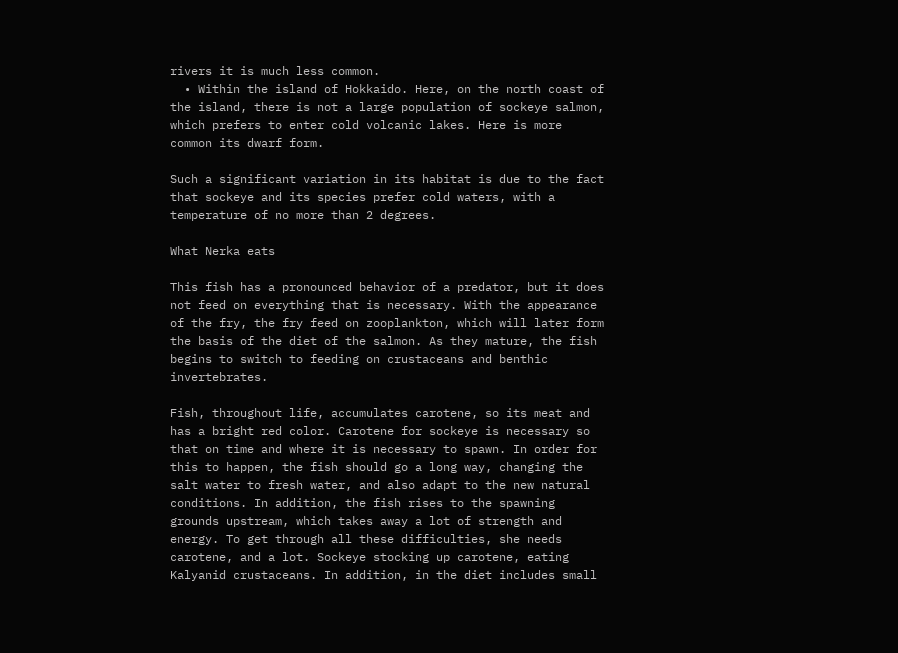rivers it is much less common.
  • Within the island of Hokkaido. Here, on the north coast of the island, there is not a large population of sockeye salmon, which prefers to enter cold volcanic lakes. Here is more common its dwarf form.

Such a significant variation in its habitat is due to the fact that sockeye and its species prefer cold waters, with a temperature of no more than 2 degrees.

What Nerka eats

This fish has a pronounced behavior of a predator, but it does not feed on everything that is necessary. With the appearance of the fry, the fry feed on zooplankton, which will later form the basis of the diet of the salmon. As they mature, the fish begins to switch to feeding on crustaceans and benthic invertebrates.

Fish, throughout life, accumulates carotene, so its meat and has a bright red color. Carotene for sockeye is necessary so that on time and where it is necessary to spawn. In order for this to happen, the fish should go a long way, changing the salt water to fresh water, and also adapt to the new natural conditions. In addition, the fish rises to the spawning grounds upstream, which takes away a lot of strength and energy. To get through all these difficulties, she needs carotene, and a lot. Sockeye stocking up carotene, eating Kalyanid crustaceans. In addition, in the diet includes small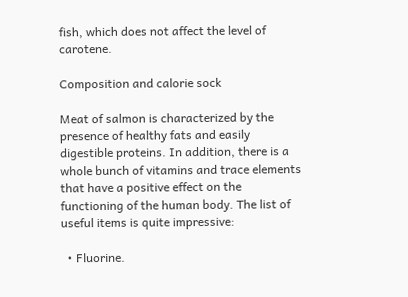fish, which does not affect the level of carotene.

Composition and calorie sock

Meat of salmon is characterized by the presence of healthy fats and easily digestible proteins. In addition, there is a whole bunch of vitamins and trace elements that have a positive effect on the functioning of the human body. The list of useful items is quite impressive:

  • Fluorine.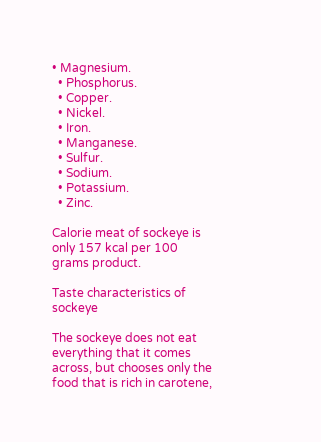• Magnesium.
  • Phosphorus.
  • Copper.
  • Nickel.
  • Iron.
  • Manganese.
  • Sulfur.
  • Sodium.
  • Potassium.
  • Zinc.

Calorie meat of sockeye is only 157 kcal per 100 grams product.

Taste characteristics of sockeye

The sockeye does not eat everything that it comes across, but chooses only the food that is rich in carotene,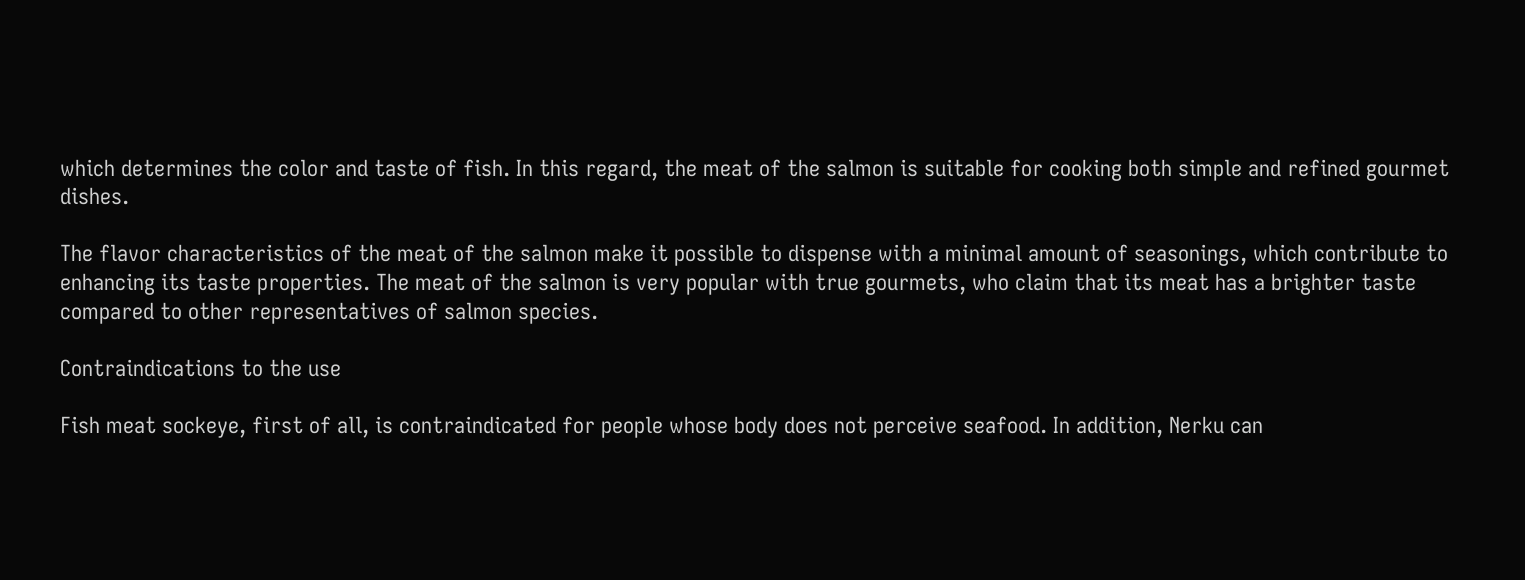which determines the color and taste of fish. In this regard, the meat of the salmon is suitable for cooking both simple and refined gourmet dishes.

The flavor characteristics of the meat of the salmon make it possible to dispense with a minimal amount of seasonings, which contribute to enhancing its taste properties. The meat of the salmon is very popular with true gourmets, who claim that its meat has a brighter taste compared to other representatives of salmon species.

Contraindications to the use

Fish meat sockeye, first of all, is contraindicated for people whose body does not perceive seafood. In addition, Nerku can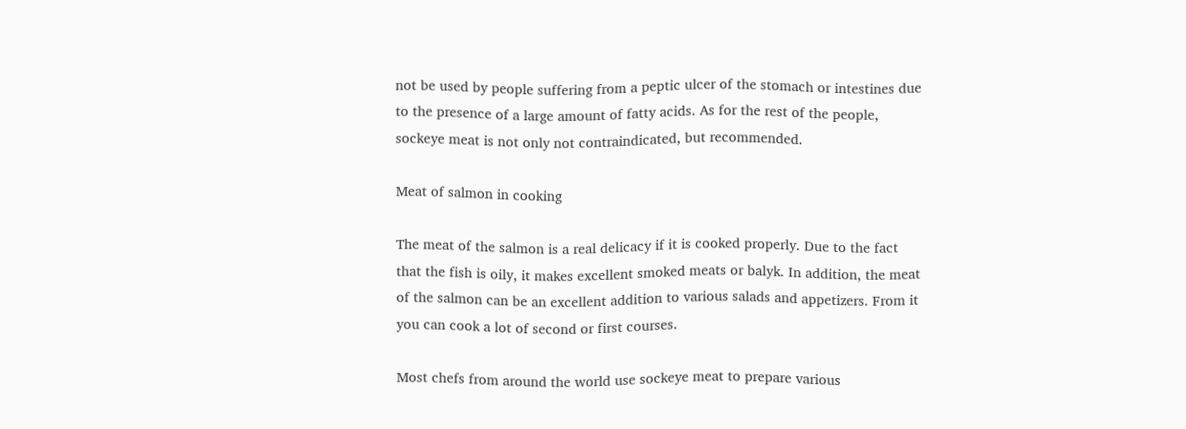not be used by people suffering from a peptic ulcer of the stomach or intestines due to the presence of a large amount of fatty acids. As for the rest of the people, sockeye meat is not only not contraindicated, but recommended.

Meat of salmon in cooking

The meat of the salmon is a real delicacy if it is cooked properly. Due to the fact that the fish is oily, it makes excellent smoked meats or balyk. In addition, the meat of the salmon can be an excellent addition to various salads and appetizers. From it you can cook a lot of second or first courses.

Most chefs from around the world use sockeye meat to prepare various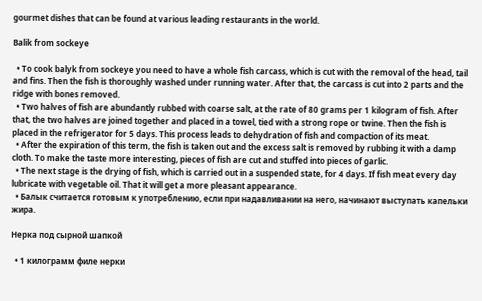gourmet dishes that can be found at various leading restaurants in the world.

Balik from sockeye

  • To cook balyk from sockeye you need to have a whole fish carcass, which is cut with the removal of the head, tail and fins. Then the fish is thoroughly washed under running water. After that, the carcass is cut into 2 parts and the ridge with bones removed.
  • Two halves of fish are abundantly rubbed with coarse salt, at the rate of 80 grams per 1 kilogram of fish. After that, the two halves are joined together and placed in a towel, tied with a strong rope or twine. Then the fish is placed in the refrigerator for 5 days. This process leads to dehydration of fish and compaction of its meat.
  • After the expiration of this term, the fish is taken out and the excess salt is removed by rubbing it with a damp cloth. To make the taste more interesting, pieces of fish are cut and stuffed into pieces of garlic.
  • The next stage is the drying of fish, which is carried out in a suspended state, for 4 days. If fish meat every day lubricate with vegetable oil. That it will get a more pleasant appearance.
  • Балык считается готовым к употреблению, если при надавливании на него, начинают выступать капельки жира.

Нерка под сырной шапкой

  • 1 килограмм филе нерки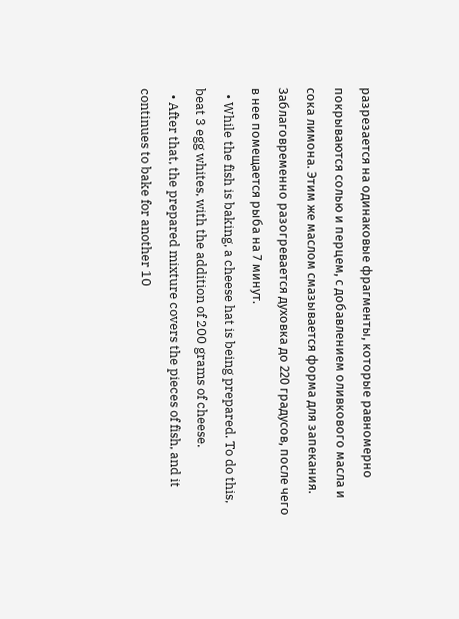разрезается на одинаковые фрагменты, которые равномерно покрываются солью и перцем, с добавлением оливкового масла и сока лимона. Этим же маслом смазывается форма для запекания. Заблаговременно разогревается духовка до 220 градусов, после чего в нее помещается рыба на 7 минут.
  • While the fish is baking, a cheese hat is being prepared. To do this, beat 3 egg whites, with the addition of 200 grams of cheese.
  • After that, the prepared mixture covers the pieces of fish, and it continues to bake for another 10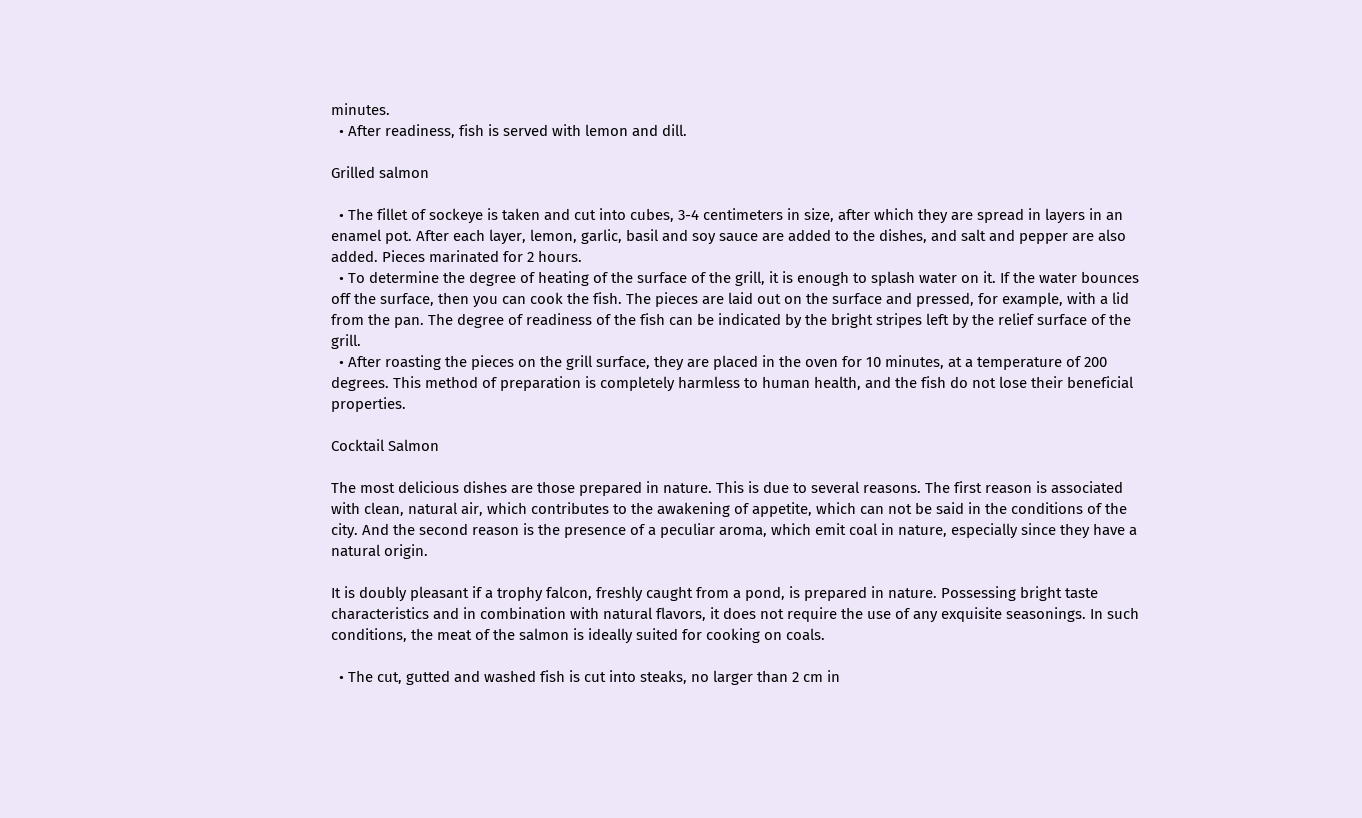minutes.
  • After readiness, fish is served with lemon and dill.

Grilled salmon

  • The fillet of sockeye is taken and cut into cubes, 3-4 centimeters in size, after which they are spread in layers in an enamel pot. After each layer, lemon, garlic, basil and soy sauce are added to the dishes, and salt and pepper are also added. Pieces marinated for 2 hours.
  • To determine the degree of heating of the surface of the grill, it is enough to splash water on it. If the water bounces off the surface, then you can cook the fish. The pieces are laid out on the surface and pressed, for example, with a lid from the pan. The degree of readiness of the fish can be indicated by the bright stripes left by the relief surface of the grill.
  • After roasting the pieces on the grill surface, they are placed in the oven for 10 minutes, at a temperature of 200 degrees. This method of preparation is completely harmless to human health, and the fish do not lose their beneficial properties.

Cocktail Salmon

The most delicious dishes are those prepared in nature. This is due to several reasons. The first reason is associated with clean, natural air, which contributes to the awakening of appetite, which can not be said in the conditions of the city. And the second reason is the presence of a peculiar aroma, which emit coal in nature, especially since they have a natural origin.

It is doubly pleasant if a trophy falcon, freshly caught from a pond, is prepared in nature. Possessing bright taste characteristics and in combination with natural flavors, it does not require the use of any exquisite seasonings. In such conditions, the meat of the salmon is ideally suited for cooking on coals.

  • The cut, gutted and washed fish is cut into steaks, no larger than 2 cm in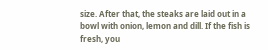size. After that, the steaks are laid out in a bowl with onion, lemon and dill. If the fish is fresh, you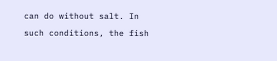can do without salt. In such conditions, the fish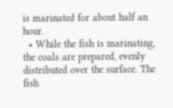is marinated for about half an hour.
  • While the fish is marinating, the coals are prepared, evenly distributed over the surface. The fish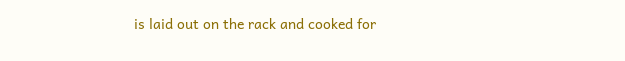is laid out on the rack and cooked for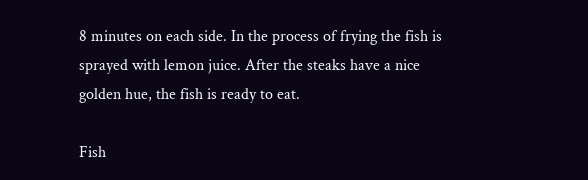8 minutes on each side. In the process of frying the fish is sprayed with lemon juice. After the steaks have a nice golden hue, the fish is ready to eat.

Fish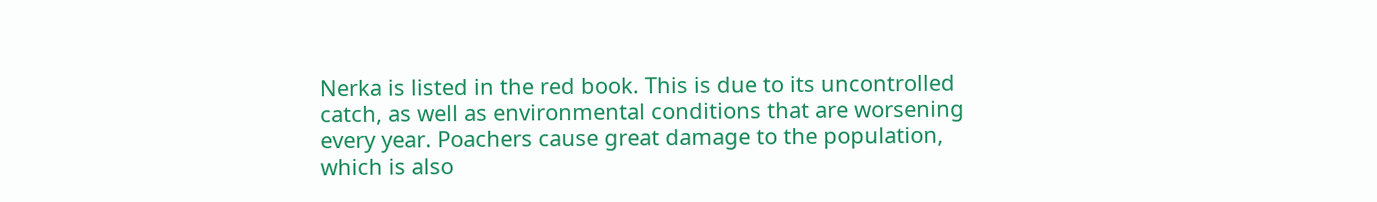Nerka is listed in the red book. This is due to its uncontrolled catch, as well as environmental conditions that are worsening every year. Poachers cause great damage to the population, which is also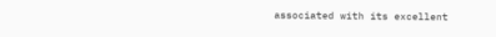associated with its excellent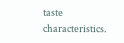taste characteristics.